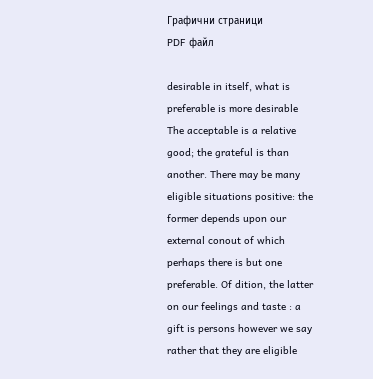Графични страници
PDF файл

desirable in itself, what is preferable is more desirable The acceptable is a relative good; the grateful is than another. There may be many eligible situations positive: the former depends upon our external conout of which perhaps there is but one preferable. Of dition, the latter on our feelings and taste : a gift is persons however we say rather that they are eligible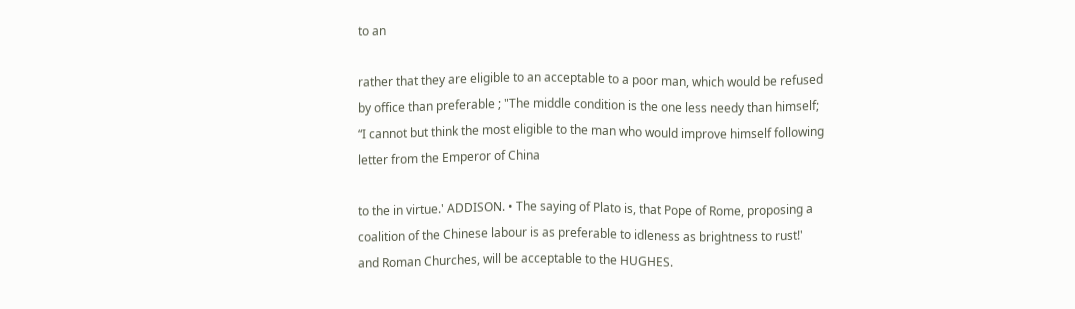to an

rather that they are eligible to an acceptable to a poor man, which would be refused by office than preferable ; "The middle condition is the one less needy than himself; “I cannot but think the most eligible to the man who would improve himself following letter from the Emperor of China

to the in virtue.' ADDISON. • The saying of Plato is, that Pope of Rome, proposing a coalition of the Chinese labour is as preferable to idleness as brightness to rust!' and Roman Churches, will be acceptable to the HUGHES.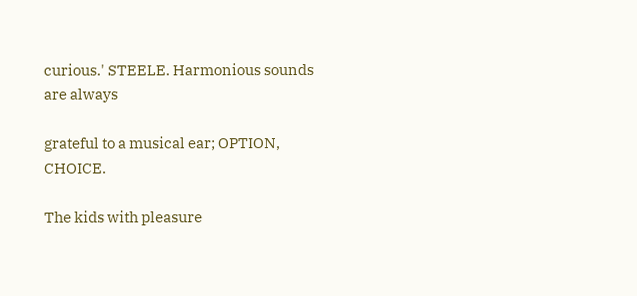curious.' STEELE. Harmonious sounds are always

grateful to a musical ear; OPTION, CHOICE.

The kids with pleasure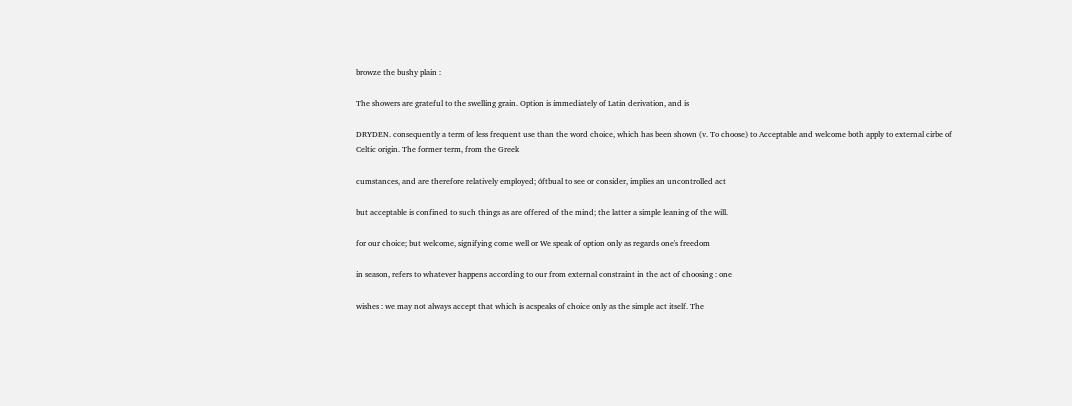browze the bushy plain :

The showers are grateful to the swelling grain. Option is immediately of Latin derivation, and is

DRYDEN. consequently a term of less frequent use than the word choice, which has been shown (v. To choose) to Acceptable and welcome both apply to external cirbe of Celtic origin. The former term, from the Greek

cumstances, and are therefore relatively employed; óftbual to see or consider, implies an uncontrolled act

but acceptable is confined to such things as are offered of the mind; the latter a simple leaning of the will.

for our choice; but welcome, signifying come well or We speak of option only as regards one's freedom

in season, refers to whatever happens according to our from external constraint in the act of choosing : one

wishes : we may not always accept that which is acspeaks of choice only as the simple act itself. The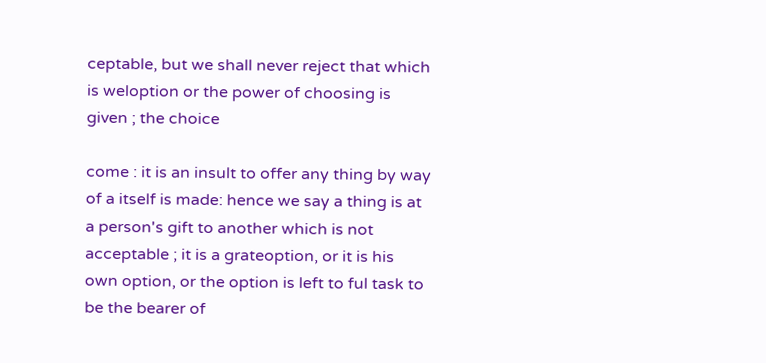ceptable, but we shall never reject that which is weloption or the power of choosing is given ; the choice

come : it is an insult to offer any thing by way of a itself is made: hence we say a thing is at a person's gift to another which is not acceptable ; it is a grateoption, or it is his own option, or the option is left to ful task to be the bearer of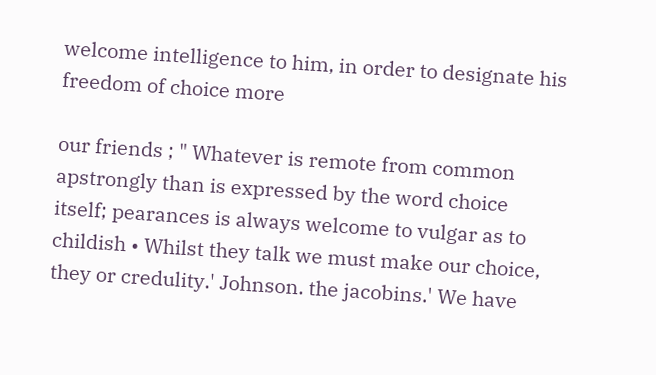welcome intelligence to him, in order to designate his freedom of choice more

our friends ; " Whatever is remote from common apstrongly than is expressed by the word choice itself; pearances is always welcome to vulgar as to childish • Whilst they talk we must make our choice, they or credulity.' Johnson. the jacobins.' We have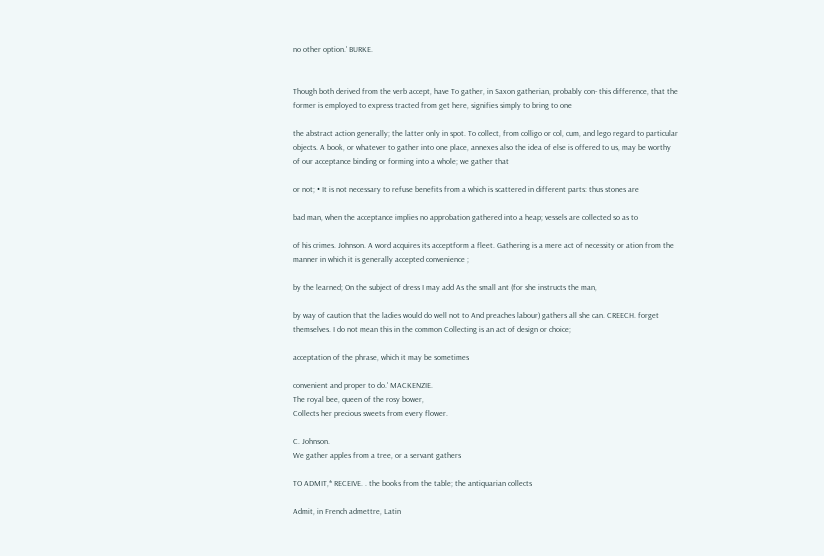no other option.' BURKE.


Though both derived from the verb accept, have To gather, in Saxon gatherian, probably con- this difference, that the former is employed to express tracted from get here, signifies simply to bring to one

the abstract action generally; the latter only in spot. To collect, from colligo or col, cum, and lego regard to particular objects. A book, or whatever to gather into one place, annexes also the idea of else is offered to us, may be worthy of our acceptance binding or forming into a whole; we gather that

or not; • It is not necessary to refuse benefits from a which is scattered in different parts: thus stones are

bad man, when the acceptance implies no approbation gathered into a heap; vessels are collected so as to

of his crimes. Johnson. A word acquires its acceptform a fleet. Gathering is a mere act of necessity or ation from the manner in which it is generally accepted convenience ;

by the learned; On the subject of dress I may add As the small ant (for she instructs the man,

by way of caution that the ladies would do well not to And preaches labour) gathers all she can. CREECH. forget themselves. I do not mean this in the common Collecting is an act of design or choice;

acceptation of the phrase, which it may be sometimes

convenient and proper to do.' MACKENZIE.
The royal bee, queen of the rosy bower,
Collects her precious sweets from every flower.

C. Johnson.
We gather apples from a tree, or a servant gathers

TO ADMIT,* RECEIVE. . the books from the table; the antiquarian collects

Admit, in French admettre, Latin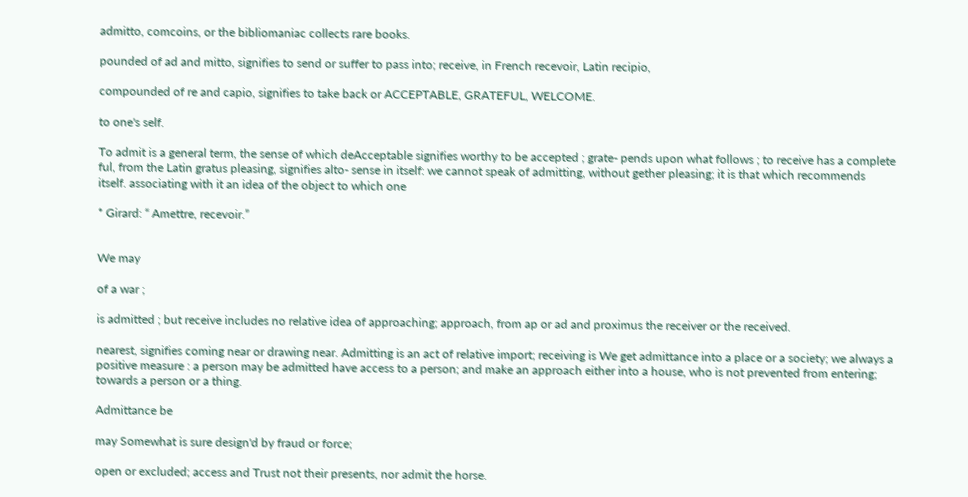admitto, comcoins, or the bibliomaniac collects rare books.

pounded of ad and mitto, signifies to send or suffer to pass into; receive, in French recevoir, Latin recipio,

compounded of re and capio, signifies to take back or ACCEPTABLE, GRATEFUL, WELCOME.

to one's self.

To admit is a general term, the sense of which deAcceptable signifies worthy to be accepted ; grate- pends upon what follows ; to receive has a complete ful, from the Latin gratus pleasing, signifies alto- sense in itself: we cannot speak of admitting, without gether pleasing; it is that which recommends itself. associating with it an idea of the object to which one

* Girard: “ Amettre, recevoir.”


We may

of a war ;

is admitted ; but receive includes no relative idea of approaching; approach, from ap or ad and proximus the receiver or the received.

nearest, signifies coming near or drawing near. Admitting is an act of relative import; receiving is We get admittance into a place or a society; we always a positive measure : a person may be admitted have access to a person; and make an approach either into a house, who is not prevented from entering; towards a person or a thing.

Admittance be

may Somewhat is sure design'd by fraud or force;

open or excluded; access and Trust not their presents, nor admit the horse.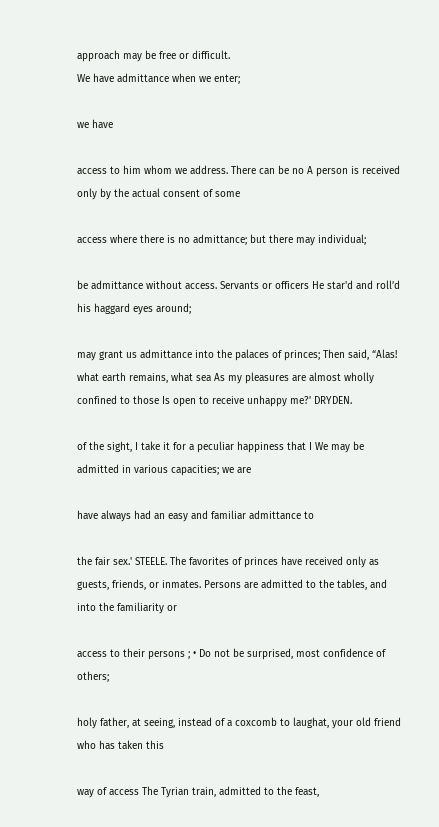approach may be free or difficult.
We have admittance when we enter;

we have

access to him whom we address. There can be no A person is received only by the actual consent of some

access where there is no admittance; but there may individual;

be admittance without access. Servants or officers He star'd and roll’d his haggard eyes around;

may grant us admittance into the palaces of princes; Then said, “Alas! what earth remains, what sea As my pleasures are almost wholly confined to those Is open to receive unhappy me?' DRYDEN.

of the sight, I take it for a peculiar happiness that I We may be admitted in various capacities; we are

have always had an easy and familiar admittance to

the fair sex.' STEELE. The favorites of princes have received only as guests, friends, or inmates. Persons are admitted to the tables, and into the familiarity or

access to their persons ; • Do not be surprised, most confidence of others;

holy father, at seeing, instead of a coxcomb to laughat, your old friend who has taken this

way of access The Tyrian train, admitted to the feast,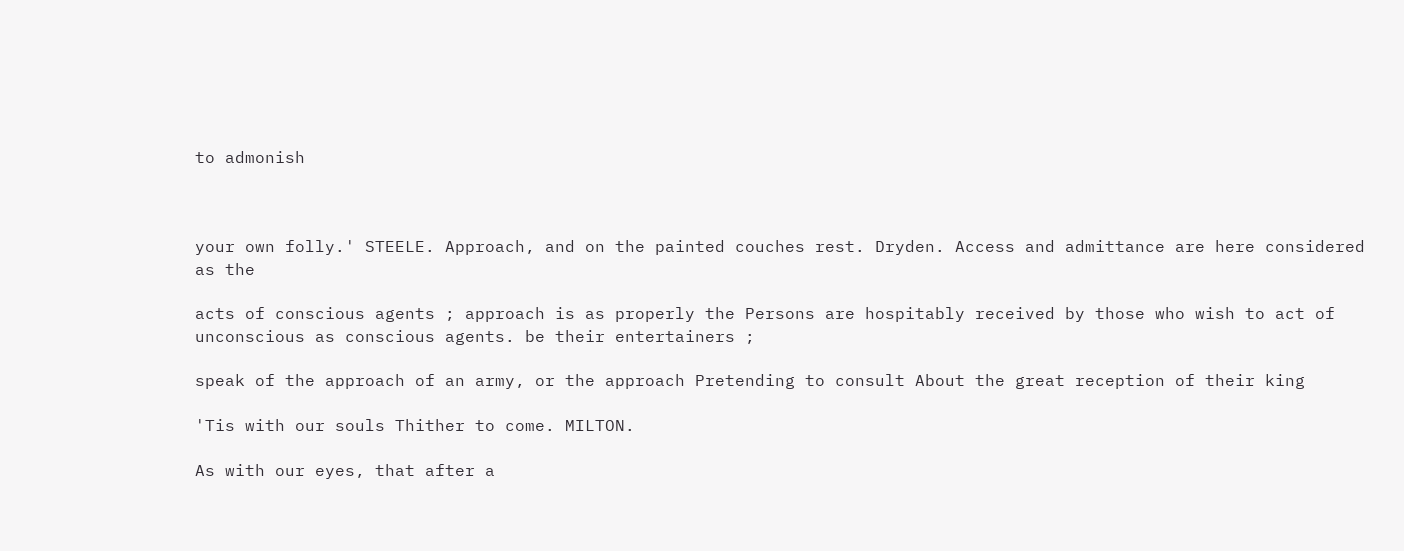to admonish



your own folly.' STEELE. Approach, and on the painted couches rest. Dryden. Access and admittance are here considered as the

acts of conscious agents ; approach is as properly the Persons are hospitably received by those who wish to act of unconscious as conscious agents. be their entertainers ;

speak of the approach of an army, or the approach Pretending to consult About the great reception of their king

'Tis with our souls Thither to come. MILTON.

As with our eyes, that after a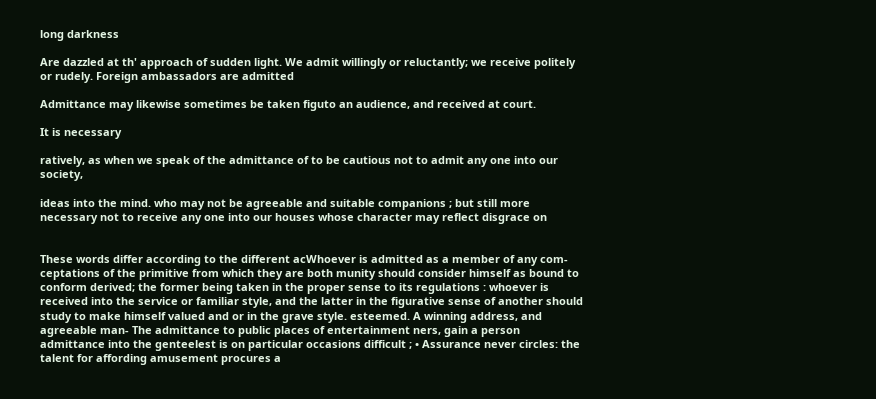long darkness

Are dazzled at th' approach of sudden light. We admit willingly or reluctantly; we receive politely or rudely. Foreign ambassadors are admitted

Admittance may likewise sometimes be taken figuto an audience, and received at court.

It is necessary

ratively, as when we speak of the admittance of to be cautious not to admit any one into our society,

ideas into the mind. who may not be agreeable and suitable companions ; but still more necessary not to receive any one into our houses whose character may reflect disgrace on


These words differ according to the different acWhoever is admitted as a member of any com- ceptations of the primitive from which they are both munity should consider himself as bound to conform derived; the former being taken in the proper sense to its regulations : whoever is received into the service or familiar style, and the latter in the figurative sense of another should study to make himself valued and or in the grave style. esteemed. A winning address, and agreeable man- The admittance to public places of entertainment ners, gain a person admittance into the genteelest is on particular occasions difficult ; • Assurance never circles: the talent for affording amusement procures a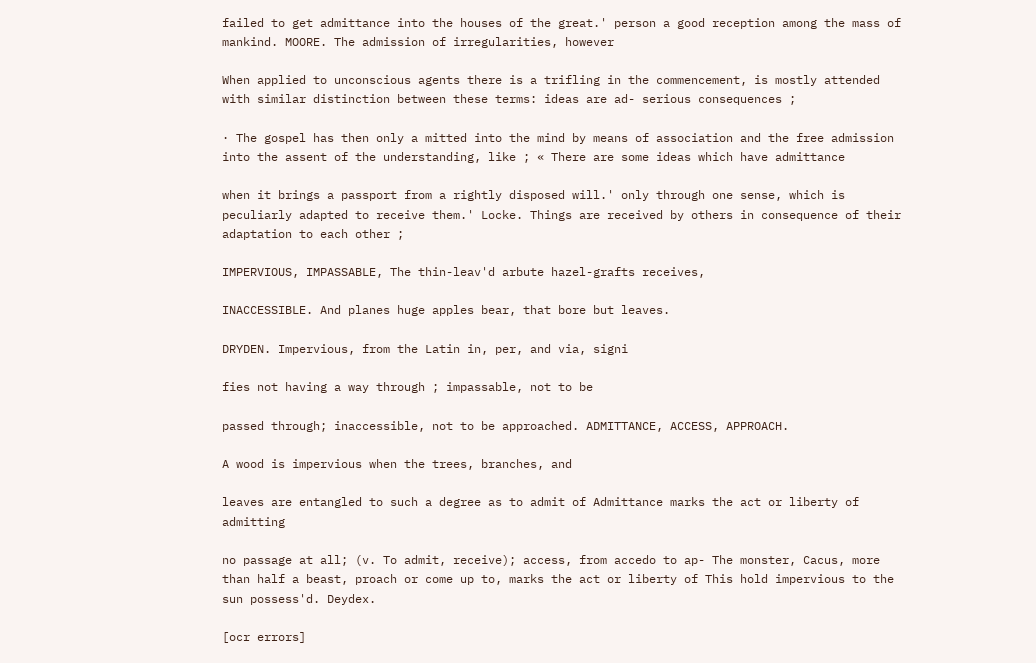failed to get admittance into the houses of the great.' person a good reception among the mass of mankind. MOORE. The admission of irregularities, however

When applied to unconscious agents there is a trifling in the commencement, is mostly attended with similar distinction between these terms: ideas are ad- serious consequences ;

· The gospel has then only a mitted into the mind by means of association and the free admission into the assent of the understanding, like ; « There are some ideas which have admittance

when it brings a passport from a rightly disposed will.' only through one sense, which is peculiarly adapted to receive them.' Locke. Things are received by others in consequence of their adaptation to each other ;

IMPERVIOUS, IMPASSABLE, The thin-leav'd arbute hazel-grafts receives,

INACCESSIBLE. And planes huge apples bear, that bore but leaves.

DRYDEN. Impervious, from the Latin in, per, and via, signi

fies not having a way through ; impassable, not to be

passed through; inaccessible, not to be approached. ADMITTANCE, ACCESS, APPROACH.

A wood is impervious when the trees, branches, and

leaves are entangled to such a degree as to admit of Admittance marks the act or liberty of admitting

no passage at all; (v. To admit, receive); access, from accedo to ap- The monster, Cacus, more than half a beast, proach or come up to, marks the act or liberty of This hold impervious to the sun possess'd. Deydex.

[ocr errors]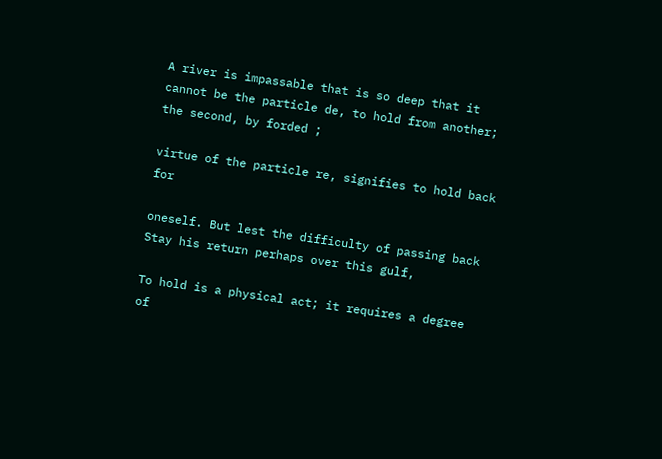A river is impassable that is so deep that it cannot be the particle de, to hold from another; the second, by forded ;

virtue of the particle re, signifies to hold back for

oneself. But lest the difficulty of passing back Stay his return perhaps over this gulf,

To hold is a physical act; it requires a degree of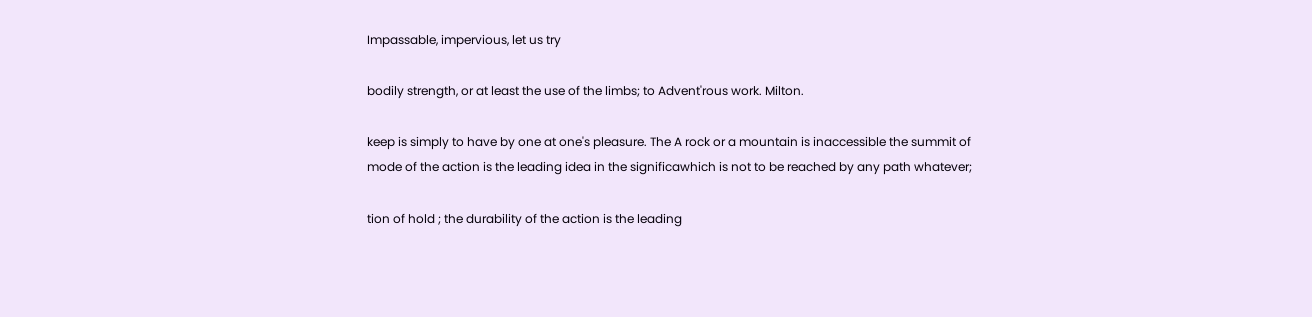Impassable, impervious, let us try

bodily strength, or at least the use of the limbs; to Advent'rous work. Milton.

keep is simply to have by one at one's pleasure. The A rock or a mountain is inaccessible the summit of mode of the action is the leading idea in the significawhich is not to be reached by any path whatever;

tion of hold ; the durability of the action is the leading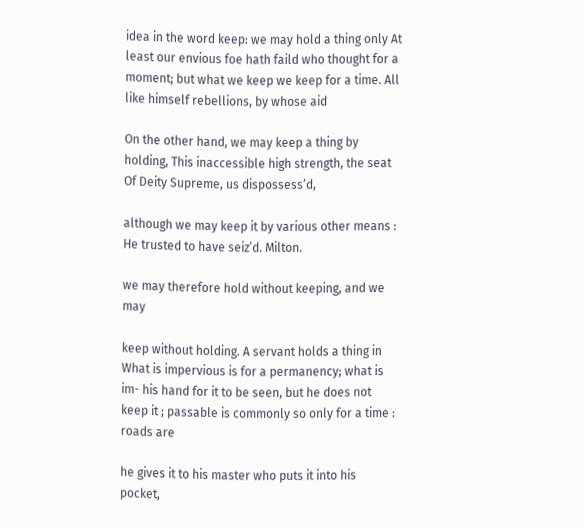idea in the word keep: we may hold a thing only At least our envious foe hath faild who thought for a moment; but what we keep we keep for a time. All like himself rebellions, by whose aid

On the other hand, we may keep a thing by holding, This inaccessible high strength, the seat Of Deity Supreme, us dispossess’d,

although we may keep it by various other means : He trusted to have seiz’d. Milton.

we may therefore hold without keeping, and we may

keep without holding. A servant holds a thing in What is impervious is for a permanency; what is im- his hand for it to be seen, but he does not keep it ; passable is commonly so only for a time : roads are

he gives it to his master who puts it into his pocket,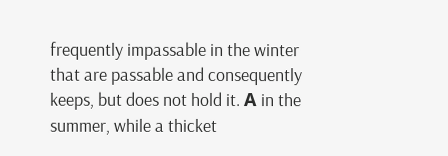frequently impassable in the winter that are passable and consequently keeps, but does not hold it. А in the summer, while a thicket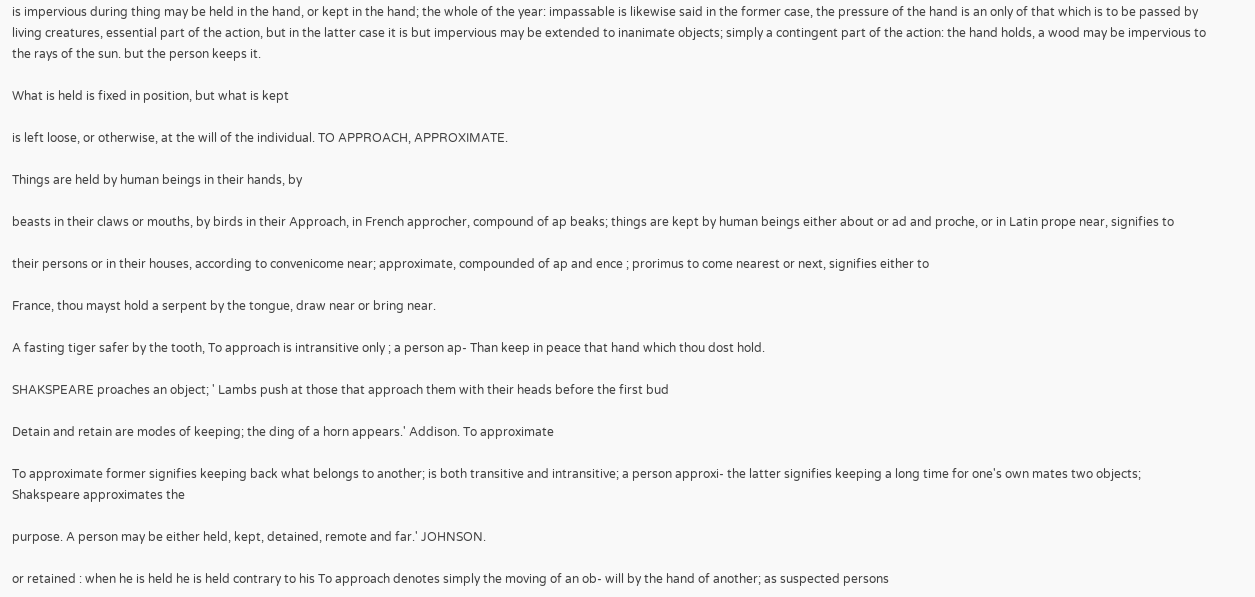is impervious during thing may be held in the hand, or kept in the hand; the whole of the year: impassable is likewise said in the former case, the pressure of the hand is an only of that which is to be passed by living creatures, essential part of the action, but in the latter case it is but impervious may be extended to inanimate objects; simply a contingent part of the action: the hand holds, a wood may be impervious to the rays of the sun. but the person keeps it.

What is held is fixed in position, but what is kept

is left loose, or otherwise, at the will of the individual. TO APPROACH, APPROXIMATE.

Things are held by human beings in their hands, by

beasts in their claws or mouths, by birds in their Approach, in French approcher, compound of ap beaks; things are kept by human beings either about or ad and proche, or in Latin prope near, signifies to

their persons or in their houses, according to convenicome near; approximate, compounded of ap and ence ; prorimus to come nearest or next, signifies either to

France, thou mayst hold a serpent by the tongue, draw near or bring near.

A fasting tiger safer by the tooth, To approach is intransitive only ; a person ap- Than keep in peace that hand which thou dost hold.

SHAKSPEARE proaches an object; ' Lambs push at those that approach them with their heads before the first bud

Detain and retain are modes of keeping; the ding of a horn appears.' Addison. To approximate

To approximate former signifies keeping back what belongs to another; is both transitive and intransitive; a person approxi- the latter signifies keeping a long time for one's own mates two objects; Shakspeare approximates the

purpose. A person may be either held, kept, detained, remote and far.' JOHNSON.

or retained : when he is held he is held contrary to his To approach denotes simply the moving of an ob- will by the hand of another; as suspected persons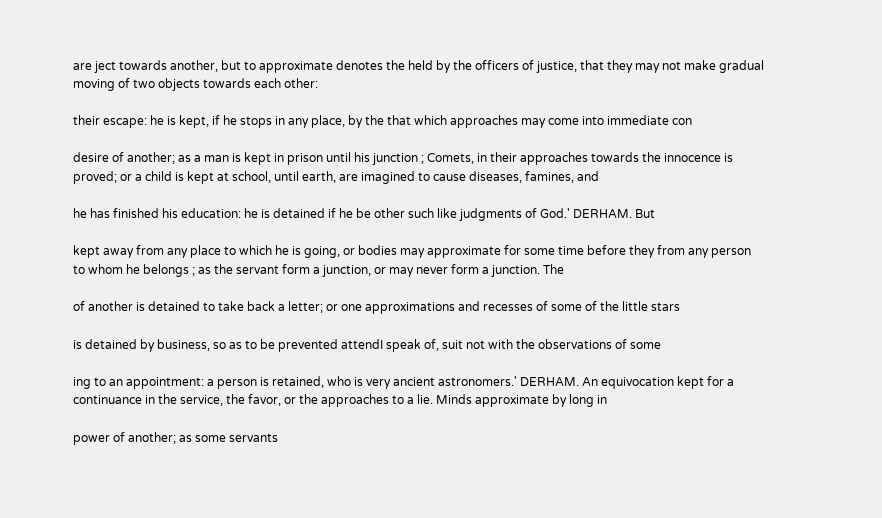are ject towards another, but to approximate denotes the held by the officers of justice, that they may not make gradual moving of two objects towards each other:

their escape: he is kept, if he stops in any place, by the that which approaches may come into immediate con

desire of another; as a man is kept in prison until his junction ; Comets, in their approaches towards the innocence is proved; or a child is kept at school, until earth, are imagined to cause diseases, famines, and

he has finished his education: he is detained if he be other such like judgments of God.' DERHAM. But

kept away from any place to which he is going, or bodies may approximate for some time before they from any person to whom he belongs ; as the servant form a junction, or may never form a junction. The

of another is detained to take back a letter; or one approximations and recesses of some of the little stars

is detained by business, so as to be prevented attendI speak of, suit not with the observations of some

ing to an appointment: a person is retained, who is very ancient astronomers.' DERHAM. An equivocation kept for a continuance in the service, the favor, or the approaches to a lie. Minds approximate by long in

power of another; as some servants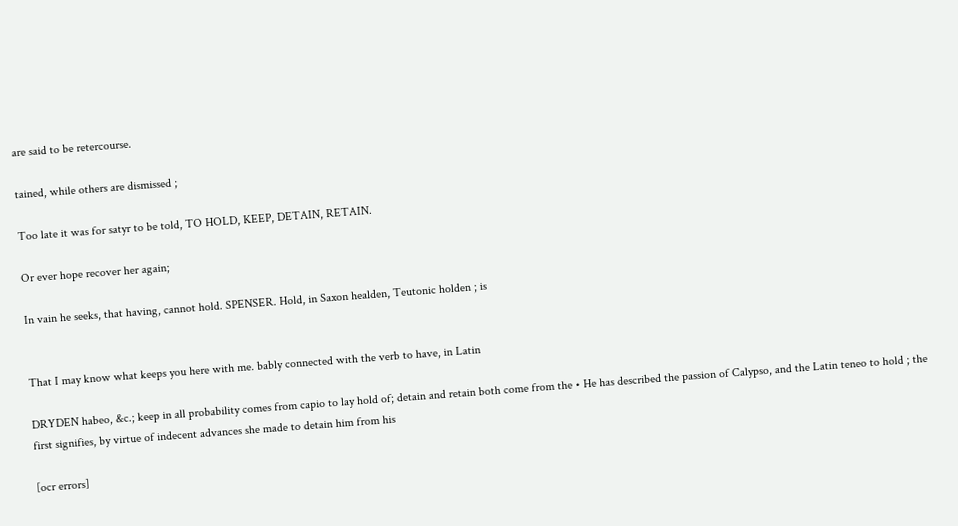are said to be retercourse.

tained, while others are dismissed ;

Too late it was for satyr to be told, TO HOLD, KEEP, DETAIN, RETAIN.

Or ever hope recover her again;

In vain he seeks, that having, cannot hold. SPENSER. Hold, in Saxon healden, Teutonic holden ; is


That I may know what keeps you here with me. bably connected with the verb to have, in Latin

DRYDEN habeo, &c.; keep in all probability comes from capio to lay hold of; detain and retain both come from the • He has described the passion of Calypso, and the Latin teneo to hold ; the first signifies, by virtue of indecent advances she made to detain him from his

[ocr errors]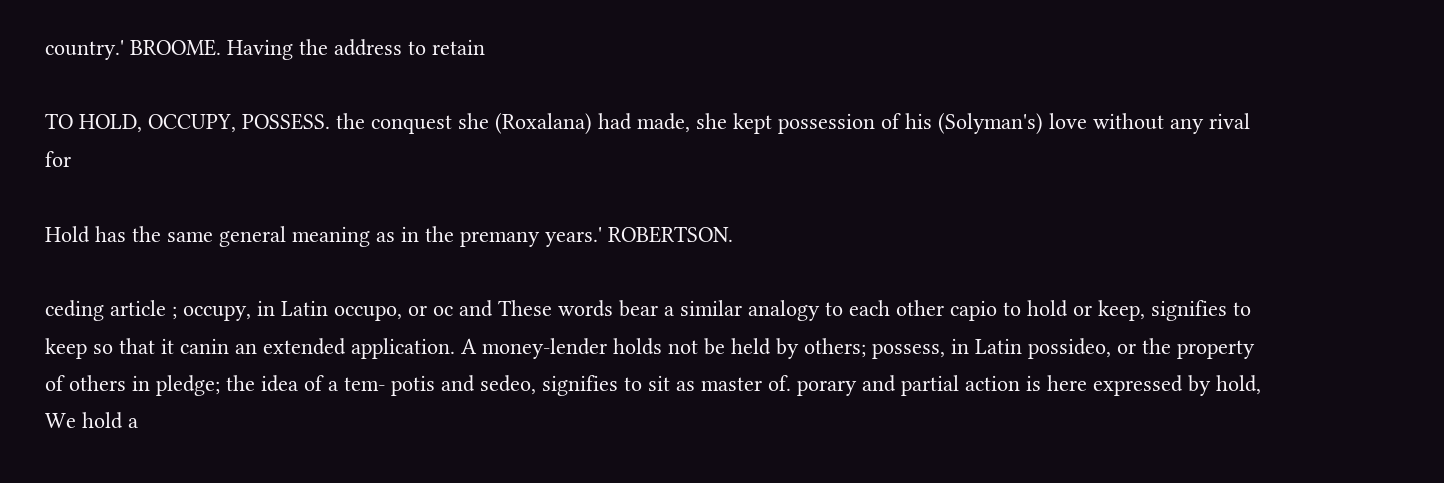country.' BROOME. Having the address to retain

TO HOLD, OCCUPY, POSSESS. the conquest she (Roxalana) had made, she kept possession of his (Solyman's) love without any rival for

Hold has the same general meaning as in the premany years.' ROBERTSON.

ceding article ; occupy, in Latin occupo, or oc and These words bear a similar analogy to each other capio to hold or keep, signifies to keep so that it canin an extended application. A money-lender holds not be held by others; possess, in Latin possideo, or the property of others in pledge; the idea of a tem- potis and sedeo, signifies to sit as master of. porary and partial action is here expressed by hold, We hold a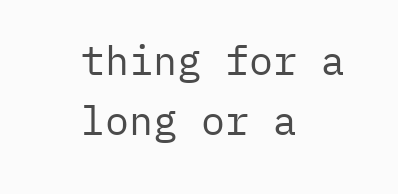thing for a long or a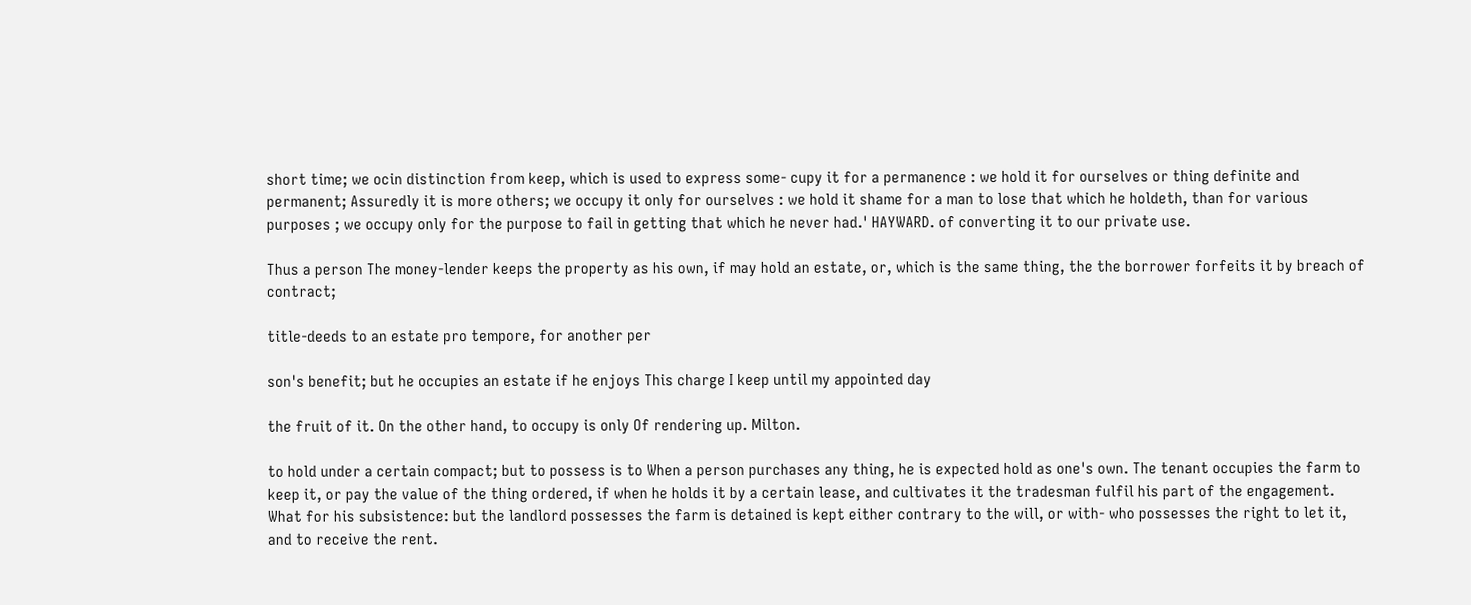short time; we ocin distinction from keep, which is used to express some- cupy it for a permanence : we hold it for ourselves or thing definite and permanent; Assuredly it is more others; we occupy it only for ourselves : we hold it shame for a man to lose that which he holdeth, than for various purposes ; we occupy only for the purpose to fail in getting that which he never had.' HAYWARD. of converting it to our private use.

Thus a person The money-lender keeps the property as his own, if may hold an estate, or, which is the same thing, the the borrower forfeits it by breach of contract;

title-deeds to an estate pro tempore, for another per

son's benefit; but he occupies an estate if he enjoys This charge I keep until my appointed day

the fruit of it. On the other hand, to occupy is only Of rendering up. Milton.

to hold under a certain compact; but to possess is to When a person purchases any thing, he is expected hold as one's own. The tenant occupies the farm to keep it, or pay the value of the thing ordered, if when he holds it by a certain lease, and cultivates it the tradesman fulfil his part of the engagement. What for his subsistence: but the landlord possesses the farm is detained is kept either contrary to the will, or with- who possesses the right to let it, and to receive the rent.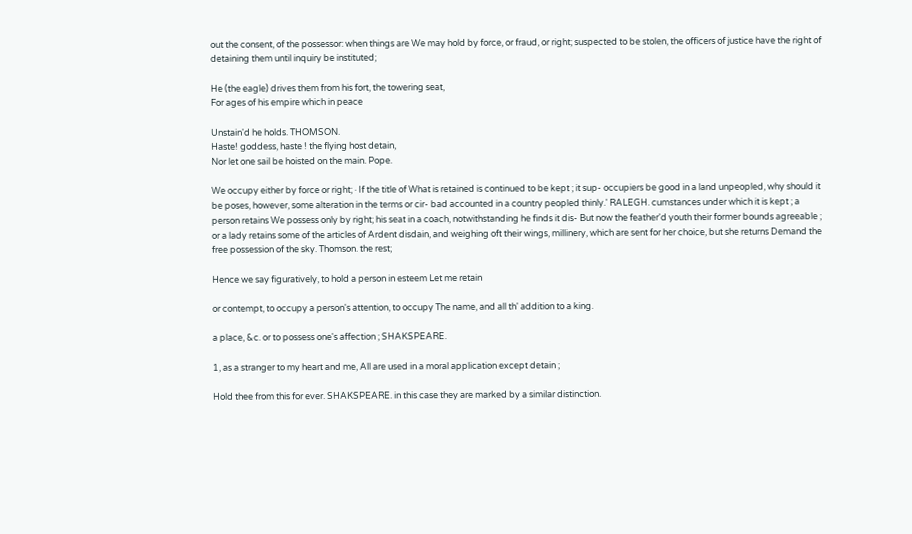out the consent, of the possessor: when things are We may hold by force, or fraud, or right; suspected to be stolen, the officers of justice have the right of detaining them until inquiry be instituted;

He (the eagle) drives them from his fort, the towering seat,
For ages of his empire which in peace

Unstain'd he holds. THOMSON.
Haste! goddess, haste ! the flying host detain,
Nor let one sail be hoisted on the main. Pope.

We occupy either by force or right; · If the title of What is retained is continued to be kept ; it sup- occupiers be good in a land unpeopled, why should it be poses, however, some alteration in the terms or cir- bad accounted in a country peopled thinly.' RALEGH. cumstances under which it is kept ; a person retains We possess only by right; his seat in a coach, notwithstanding he finds it dis- But now the feather'd youth their former bounds agreeable ; or a lady retains some of the articles of Ardent disdain, and weighing oft their wings, millinery, which are sent for her choice, but she returns Demand the free possession of the sky. Thomson. the rest;

Hence we say figuratively, to hold a person in esteem Let me retain

or contempt, to occupy a person's attention, to occupy The name, and all th' addition to a king.

a place, &c. or to possess one's affection ; SHAKSPEARE.

1, as a stranger to my heart and me, All are used in a moral application except detain ;

Hold thee from this for ever. SHAKSPEARE. in this case they are marked by a similar distinction.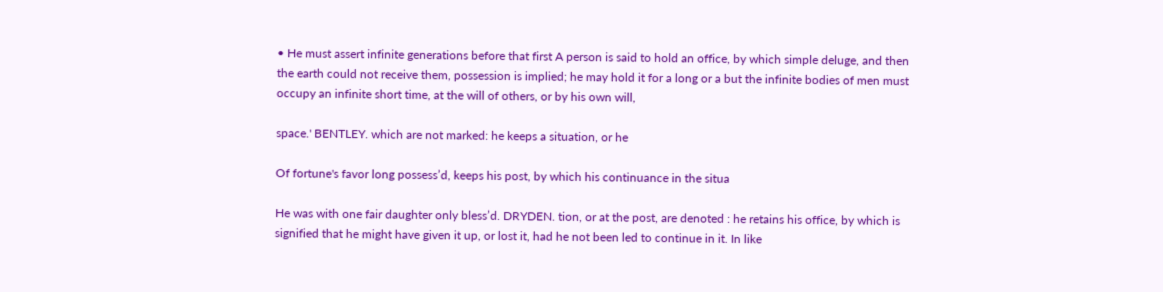• He must assert infinite generations before that first A person is said to hold an office, by which simple deluge, and then the earth could not receive them, possession is implied; he may hold it for a long or a but the infinite bodies of men must occupy an infinite short time, at the will of others, or by his own will,

space.' BENTLEY. which are not marked: he keeps a situation, or he

Of fortune's favor long possess’d, keeps his post, by which his continuance in the situa

He was with one fair daughter only bless’d. DRYDEN. tion, or at the post, are denoted : he retains his office, by which is signified that he might have given it up, or lost it, had he not been led to continue in it. In like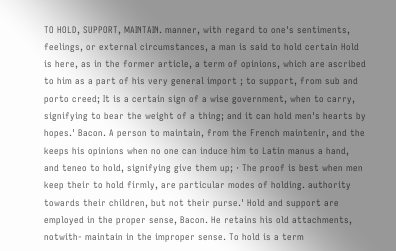TO HOLD, SUPPORT, MAINTAIN. manner, with regard to one's sentiments, feelings, or external circumstances, a man is said to hold certain Hold is here, as in the former article, a term of opinions, which are ascribed to him as a part of his very general import ; to support, from sub and porto creed; It is a certain sign of a wise government, when to carry, signifying to bear the weight of a thing; and it can hold men's hearts by hopes.' Bacon. A person to maintain, from the French maintenir, and the keeps his opinions when no one can induce him to Latin manus a hand, and teneo to hold, signifying give them up; · The proof is best when men keep their to hold firmly, are particular modes of holding. authority towards their children, but not their purse.' Hold and support are employed in the proper sense, Bacon. He retains his old attachments, notwith- maintain in the improper sense. To hold is a term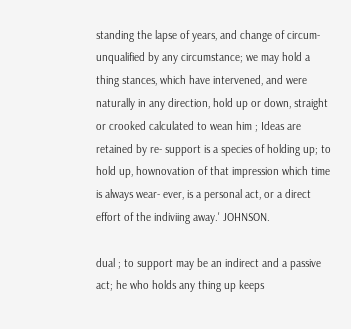standing the lapse of years, and change of circum- unqualified by any circumstance; we may hold a thing stances, which have intervened, and were naturally in any direction, hold up or down, straight or crooked calculated to wean him ; Ideas are retained by re- support is a species of holding up; to hold up, hownovation of that impression which time is always wear- ever, is a personal act, or a direct effort of the indiviing away.' JOHNSON.

dual ; to support may be an indirect and a passive act; he who holds any thing up keeps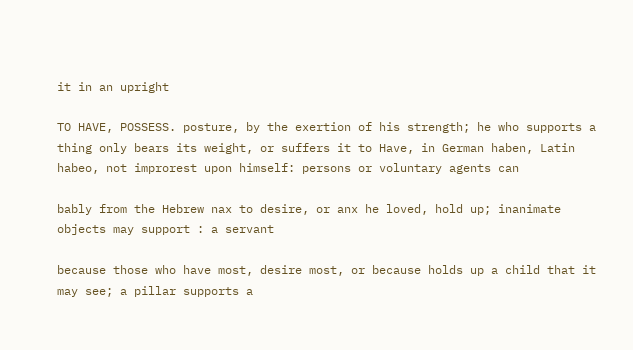it in an upright

TO HAVE, POSSESS. posture, by the exertion of his strength; he who supports a thing only bears its weight, or suffers it to Have, in German haben, Latin habeo, not improrest upon himself: persons or voluntary agents can

bably from the Hebrew nax to desire, or anx he loved, hold up; inanimate objects may support : a servant

because those who have most, desire most, or because holds up a child that it may see; a pillar supports a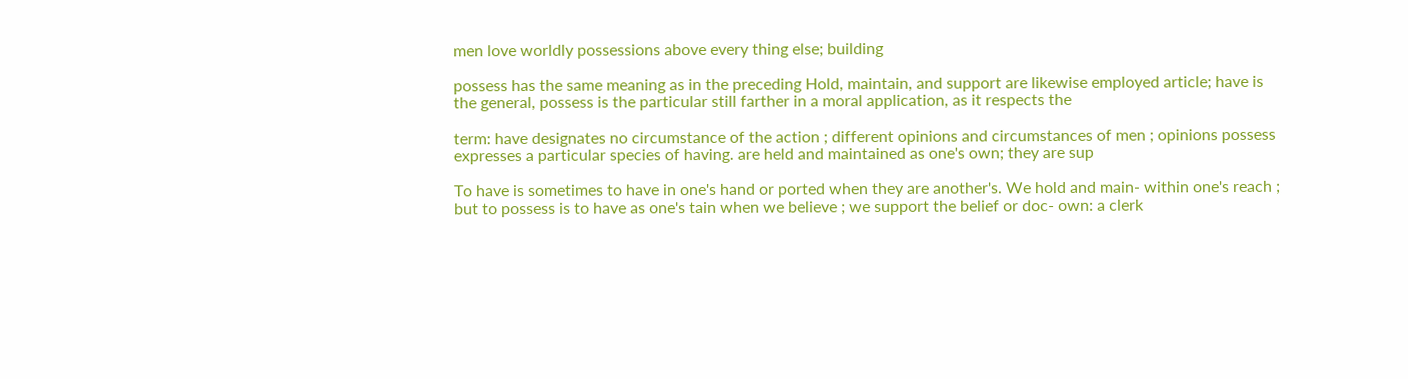men love worldly possessions above every thing else; building

possess has the same meaning as in the preceding Hold, maintain, and support are likewise employed article; have is the general, possess is the particular still farther in a moral application, as it respects the

term: have designates no circumstance of the action ; different opinions and circumstances of men ; opinions possess expresses a particular species of having. are held and maintained as one's own; they are sup

To have is sometimes to have in one's hand or ported when they are another's. We hold and main- within one's reach ; but to possess is to have as one's tain when we believe ; we support the belief or doc- own: a clerk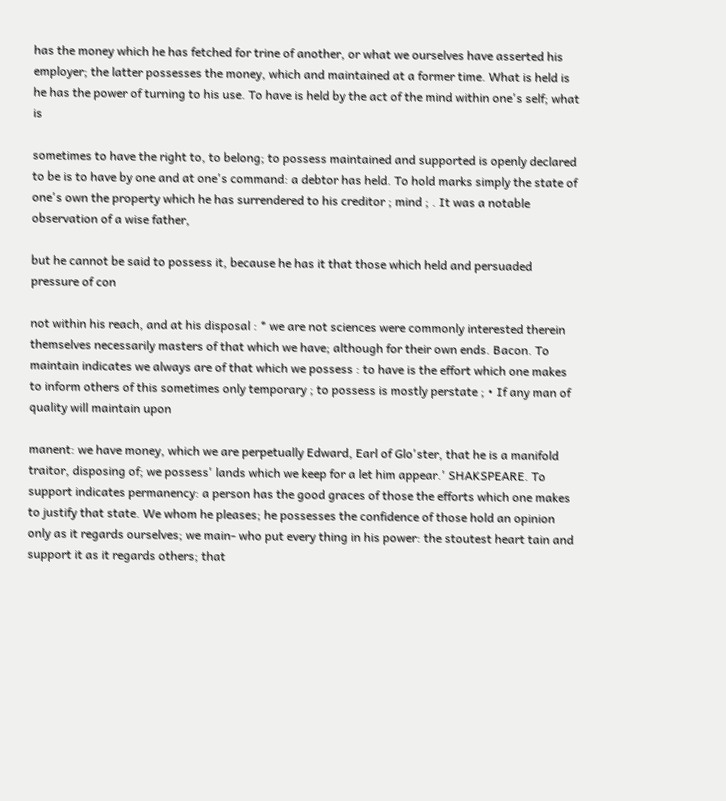has the money which he has fetched for trine of another, or what we ourselves have asserted his employer; the latter possesses the money, which and maintained at a former time. What is held is he has the power of turning to his use. To have is held by the act of the mind within one's self; what is

sometimes to have the right to, to belong; to possess maintained and supported is openly declared to be is to have by one and at one's command: a debtor has held. To hold marks simply the state of one's own the property which he has surrendered to his creditor ; mind ; . It was a notable observation of a wise father,

but he cannot be said to possess it, because he has it that those which held and persuaded pressure of con

not within his reach, and at his disposal : * we are not sciences were commonly interested therein themselves necessarily masters of that which we have; although for their own ends. Bacon. To maintain indicates we always are of that which we possess : to have is the effort which one makes to inform others of this sometimes only temporary ; to possess is mostly perstate ; • If any man of quality will maintain upon

manent: we have money, which we are perpetually Edward, Earl of Glo'ster, that he is a manifold traitor, disposing of; we possess' lands which we keep for a let him appear.' SHAKSPEARE. To support indicates permanency: a person has the good graces of those the efforts which one makes to justify that state. We whom he pleases; he possesses the confidence of those hold an opinion only as it regards ourselves; we main- who put every thing in his power: the stoutest heart tain and support it as it regards others; that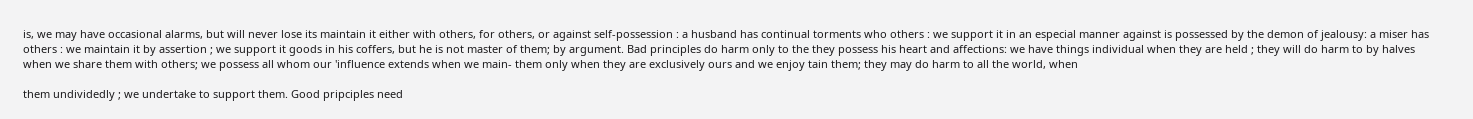is, we may have occasional alarms, but will never lose its maintain it either with others, for others, or against self-possession : a husband has continual torments who others : we support it in an especial manner against is possessed by the demon of jealousy: a miser has others : we maintain it by assertion ; we support it goods in his coffers, but he is not master of them; by argument. Bad principles do harm only to the they possess his heart and affections: we have things individual when they are held ; they will do harm to by halves when we share them with others; we possess all whom our 'influence extends when we main- them only when they are exclusively ours and we enjoy tain them; they may do harm to all the world, when

them undividedly ; we undertake to support them. Good pripciples need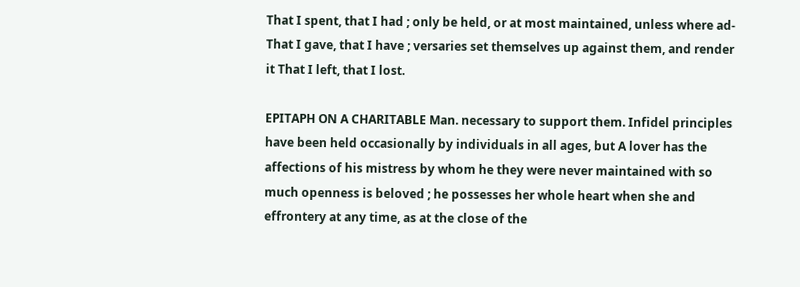That I spent, that I had ; only be held, or at most maintained, unless where ad- That I gave, that I have ; versaries set themselves up against them, and render it That I left, that I lost.

EPITAPH ON A CHARITABLE Man. necessary to support them. Infidel principles have been held occasionally by individuals in all ages, but A lover has the affections of his mistress by whom he they were never maintained with so much openness is beloved ; he possesses her whole heart when she and effrontery at any time, as at the close of the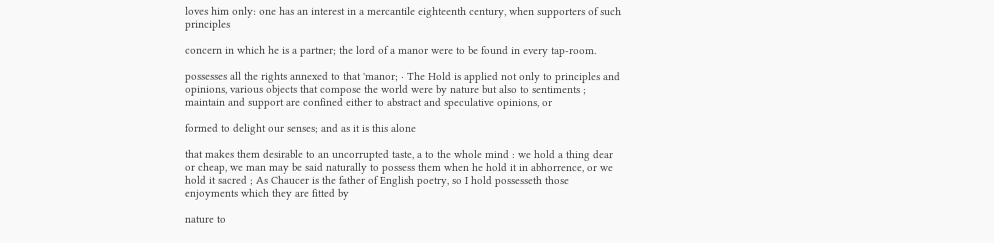loves him only: one has an interest in a mercantile eighteenth century, when supporters of such principles

concern in which he is a partner; the lord of a manor were to be found in every tap-room.

possesses all the rights annexed to that 'manor; · The Hold is applied not only to principles and opinions, various objects that compose the world were by nature but also to sentiments ; maintain and support are confined either to abstract and speculative opinions, or

formed to delight our senses; and as it is this alone

that makes them desirable to an uncorrupted taste, a to the whole mind : we hold a thing dear or cheap, we man may be said naturally to possess them when he hold it in abhorrence, or we hold it sacred ; As Chaucer is the father of English poetry, so I hold possesseth those enjoyments which they are fitted by

nature to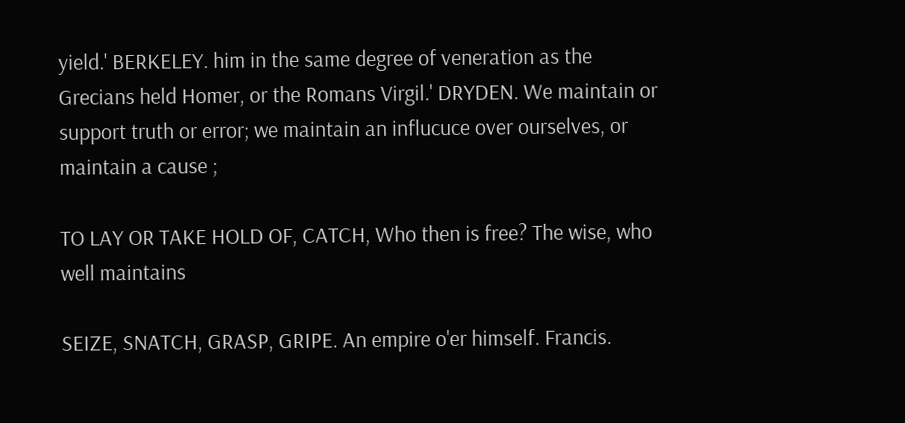yield.' BERKELEY. him in the same degree of veneration as the Grecians held Homer, or the Romans Virgil.' DRYDEN. We maintain or support truth or error; we maintain an influcuce over ourselves, or maintain a cause ;

TO LAY OR TAKE HOLD OF, CATCH, Who then is free? The wise, who well maintains

SEIZE, SNATCH, GRASP, GRIPE. An empire o'er himself. Francis.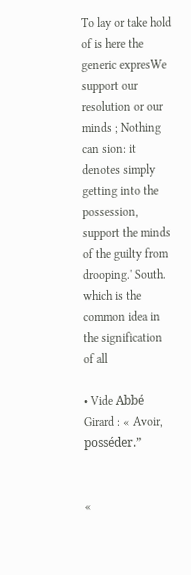To lay or take hold of is here the generic expresWe support our resolution or our minds ; Nothing can sion: it denotes simply getting into the possession, support the minds of the guilty from drooping.' South. which is the common idea in the signification of all

• Vide Abbé Girard : « Avoir, posséder.”


«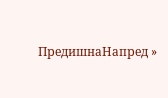ПредишнаНапред »